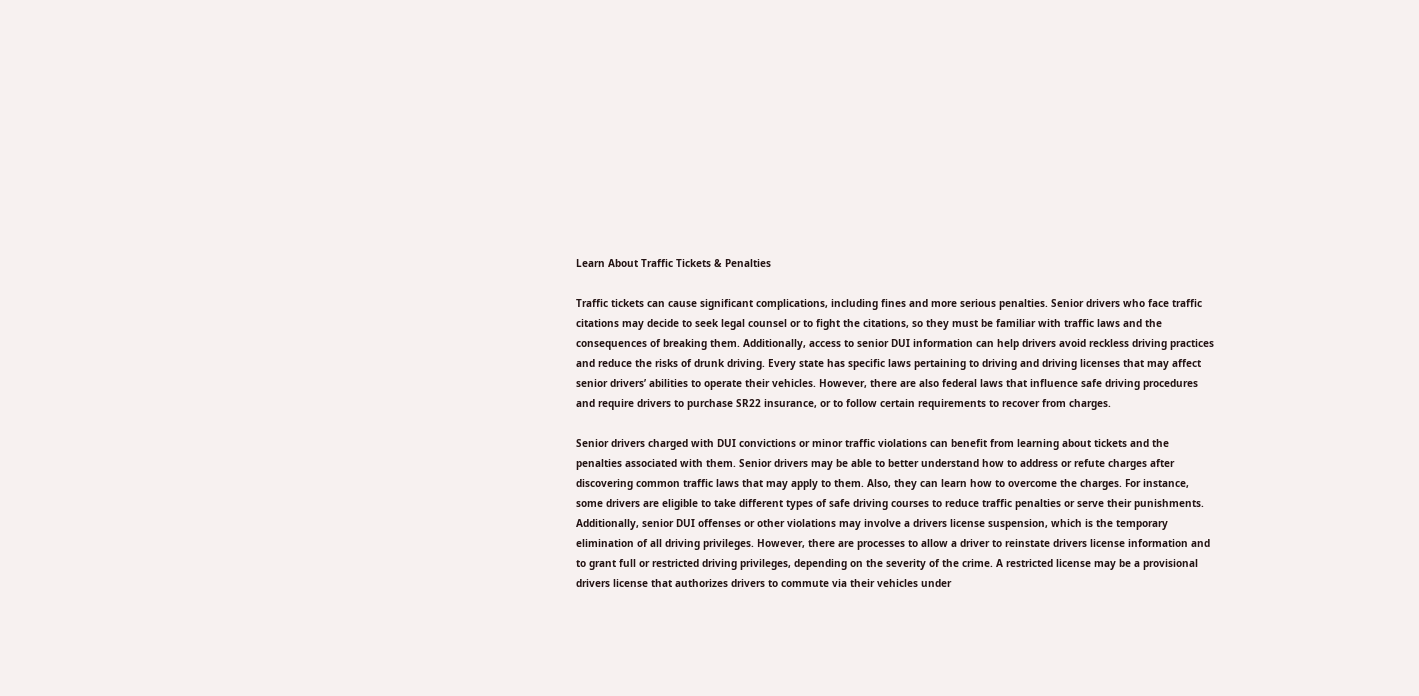Learn About Traffic Tickets & Penalties

Traffic tickets can cause significant complications, including fines and more serious penalties. Senior drivers who face traffic citations may decide to seek legal counsel or to fight the citations, so they must be familiar with traffic laws and the consequences of breaking them. Additionally, access to senior DUI information can help drivers avoid reckless driving practices and reduce the risks of drunk driving. Every state has specific laws pertaining to driving and driving licenses that may affect senior drivers’ abilities to operate their vehicles. However, there are also federal laws that influence safe driving procedures and require drivers to purchase SR22 insurance, or to follow certain requirements to recover from charges.

Senior drivers charged with DUI convictions or minor traffic violations can benefit from learning about tickets and the penalties associated with them. Senior drivers may be able to better understand how to address or refute charges after discovering common traffic laws that may apply to them. Also, they can learn how to overcome the charges. For instance, some drivers are eligible to take different types of safe driving courses to reduce traffic penalties or serve their punishments. Additionally, senior DUI offenses or other violations may involve a drivers license suspension, which is the temporary elimination of all driving privileges. However, there are processes to allow a driver to reinstate drivers license information and to grant full or restricted driving privileges, depending on the severity of the crime. A restricted license may be a provisional drivers license that authorizes drivers to commute via their vehicles under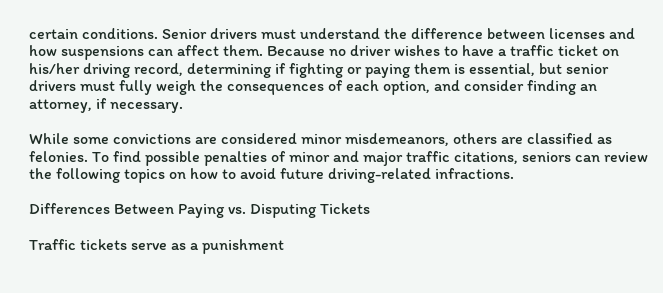certain conditions. Senior drivers must understand the difference between licenses and how suspensions can affect them. Because no driver wishes to have a traffic ticket on his/her driving record, determining if fighting or paying them is essential, but senior drivers must fully weigh the consequences of each option, and consider finding an attorney, if necessary.

While some convictions are considered minor misdemeanors, others are classified as felonies. To find possible penalties of minor and major traffic citations, seniors can review the following topics on how to avoid future driving-related infractions.

Differences Between Paying vs. Disputing Tickets

Traffic tickets serve as a punishment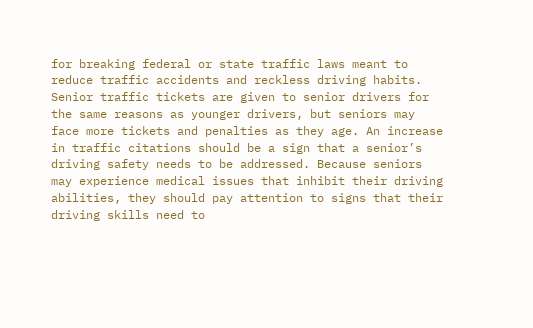for breaking federal or state traffic laws meant to reduce traffic accidents and reckless driving habits. Senior traffic tickets are given to senior drivers for the same reasons as younger drivers, but seniors may face more tickets and penalties as they age. An increase in traffic citations should be a sign that a senior’s driving safety needs to be addressed. Because seniors may experience medical issues that inhibit their driving abilities, they should pay attention to signs that their driving skills need to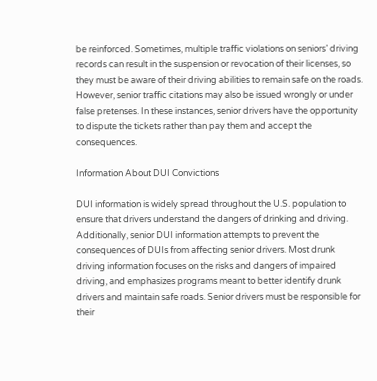be reinforced. Sometimes, multiple traffic violations on seniors’ driving records can result in the suspension or revocation of their licenses, so they must be aware of their driving abilities to remain safe on the roads. However, senior traffic citations may also be issued wrongly or under false pretenses. In these instances, senior drivers have the opportunity to dispute the tickets rather than pay them and accept the consequences.

Information About DUI Convictions

DUI information is widely spread throughout the U.S. population to ensure that drivers understand the dangers of drinking and driving. Additionally, senior DUI information attempts to prevent the consequences of DUIs from affecting senior drivers. Most drunk driving information focuses on the risks and dangers of impaired driving, and emphasizes programs meant to better identify drunk drivers and maintain safe roads. Senior drivers must be responsible for their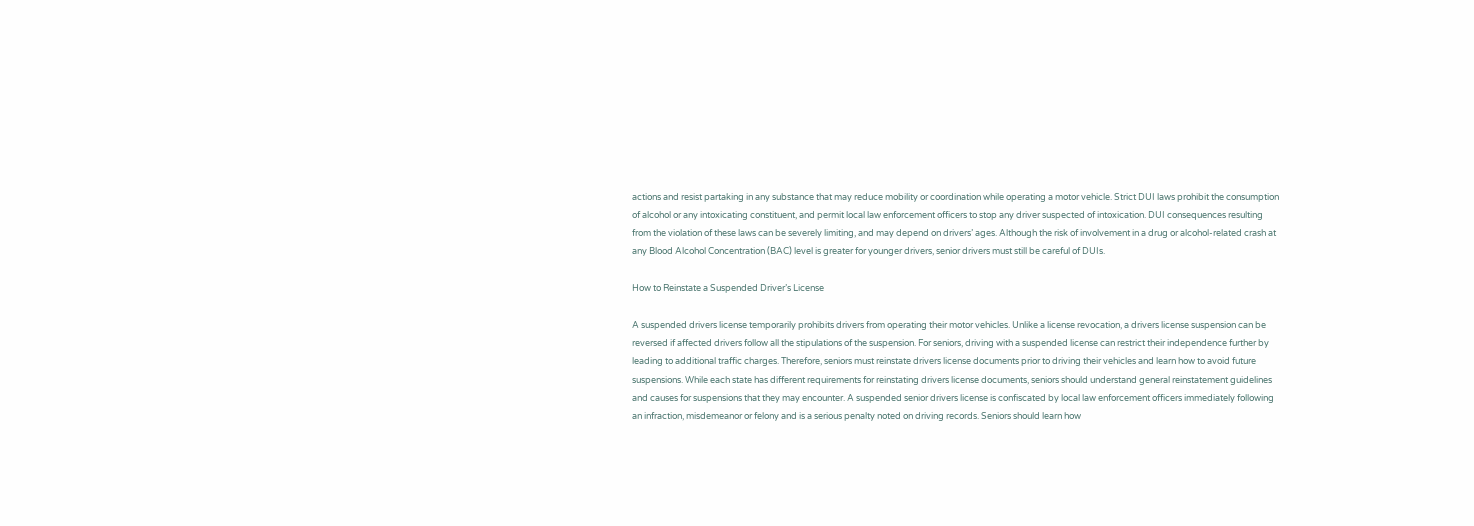actions and resist partaking in any substance that may reduce mobility or coordination while operating a motor vehicle. Strict DUI laws prohibit the consumption of alcohol or any intoxicating constituent, and permit local law enforcement officers to stop any driver suspected of intoxication. DUI consequences resulting from the violation of these laws can be severely limiting, and may depend on drivers’ ages. Although the risk of involvement in a drug or alcohol-related crash at any Blood Alcohol Concentration (BAC) level is greater for younger drivers, senior drivers must still be careful of DUIs.

How to Reinstate a Suspended Driver’s License

A suspended drivers license temporarily prohibits drivers from operating their motor vehicles. Unlike a license revocation, a drivers license suspension can be reversed if affected drivers follow all the stipulations of the suspension. For seniors, driving with a suspended license can restrict their independence further by leading to additional traffic charges. Therefore, seniors must reinstate drivers license documents prior to driving their vehicles and learn how to avoid future suspensions. While each state has different requirements for reinstating drivers license documents, seniors should understand general reinstatement guidelines and causes for suspensions that they may encounter. A suspended senior drivers license is confiscated by local law enforcement officers immediately following an infraction, misdemeanor or felony and is a serious penalty noted on driving records. Seniors should learn how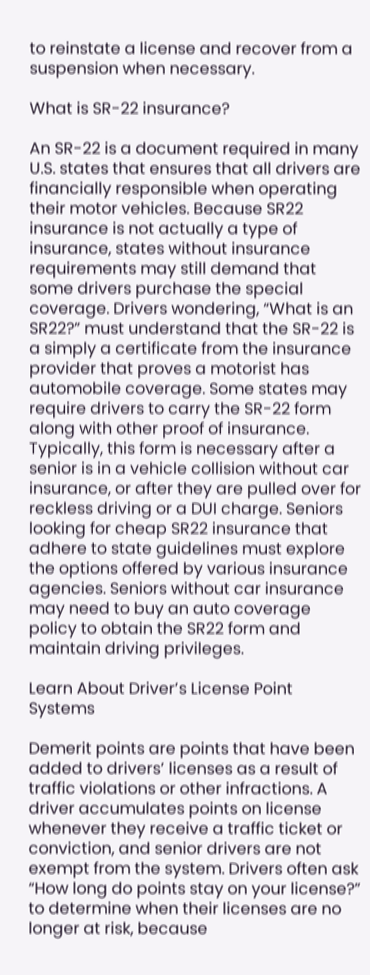to reinstate a license and recover from a suspension when necessary.

What is SR-22 insurance?

An SR-22 is a document required in many U.S. states that ensures that all drivers are financially responsible when operating their motor vehicles. Because SR22 insurance is not actually a type of insurance, states without insurance requirements may still demand that some drivers purchase the special coverage. Drivers wondering, “What is an SR22?” must understand that the SR-22 is a simply a certificate from the insurance provider that proves a motorist has automobile coverage. Some states may require drivers to carry the SR-22 form along with other proof of insurance. Typically, this form is necessary after a senior is in a vehicle collision without car insurance, or after they are pulled over for reckless driving or a DUI charge. Seniors looking for cheap SR22 insurance that adhere to state guidelines must explore the options offered by various insurance agencies. Seniors without car insurance may need to buy an auto coverage policy to obtain the SR22 form and maintain driving privileges.

Learn About Driver’s License Point Systems

Demerit points are points that have been added to drivers’ licenses as a result of traffic violations or other infractions. A driver accumulates points on license whenever they receive a traffic ticket or conviction, and senior drivers are not exempt from the system. Drivers often ask “How long do points stay on your license?” to determine when their licenses are no longer at risk, because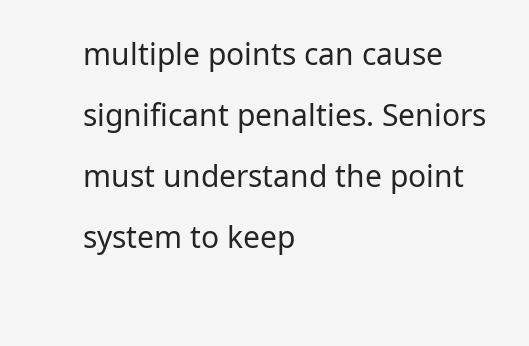multiple points can cause significant penalties. Seniors must understand the point system to keep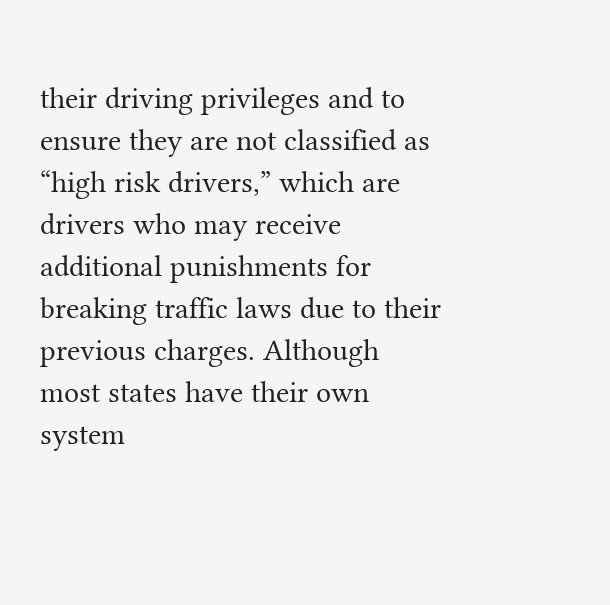their driving privileges and to ensure they are not classified as “high risk drivers,” which are drivers who may receive additional punishments for breaking traffic laws due to their previous charges. Although most states have their own system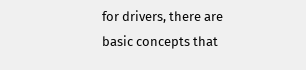for drivers, there are basic concepts that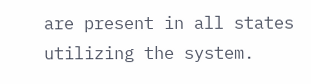are present in all states utilizing the system.